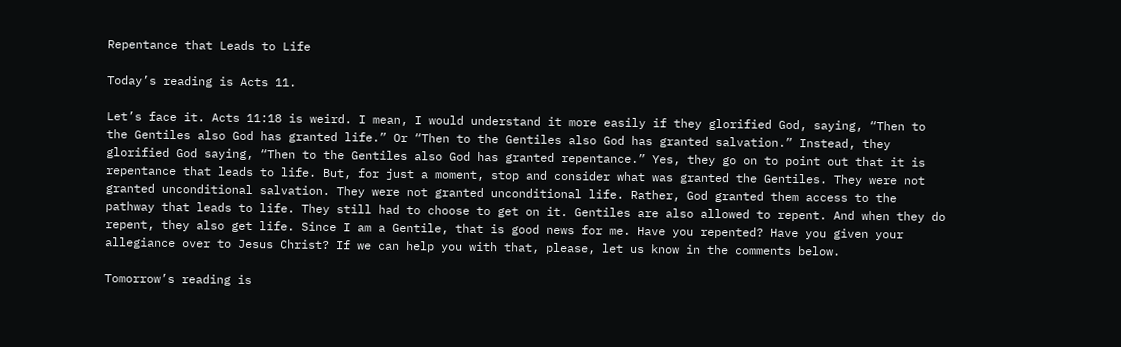Repentance that Leads to Life

Today’s reading is Acts 11.

Let’s face it. Acts 11:18 is weird. I mean, I would understand it more easily if they glorified God, saying, “Then to the Gentiles also God has granted life.” Or “Then to the Gentiles also God has granted salvation.” Instead, they glorified God saying, “Then to the Gentiles also God has granted repentance.” Yes, they go on to point out that it is repentance that leads to life. But, for just a moment, stop and consider what was granted the Gentiles. They were not granted unconditional salvation. They were not granted unconditional life. Rather, God granted them access to the pathway that leads to life. They still had to choose to get on it. Gentiles are also allowed to repent. And when they do repent, they also get life. Since I am a Gentile, that is good news for me. Have you repented? Have you given your allegiance over to Jesus Christ? If we can help you with that, please, let us know in the comments below.

Tomorrow’s reading is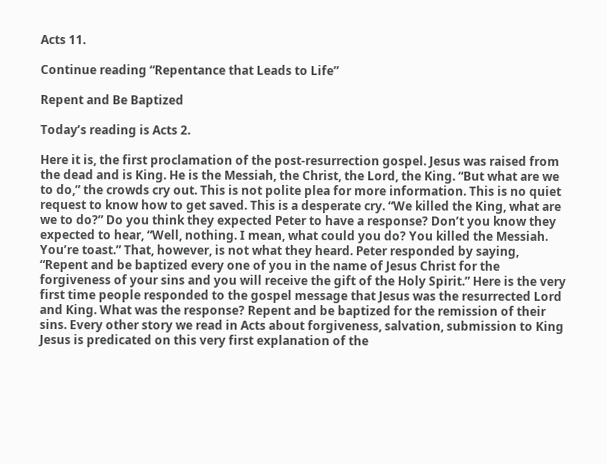Acts 11.

Continue reading “Repentance that Leads to Life”

Repent and Be Baptized

Today’s reading is Acts 2.

Here it is, the first proclamation of the post-resurrection gospel. Jesus was raised from the dead and is King. He is the Messiah, the Christ, the Lord, the King. “But what are we to do,” the crowds cry out. This is not polite plea for more information. This is no quiet request to know how to get saved. This is a desperate cry. “We killed the King, what are we to do?” Do you think they expected Peter to have a response? Don’t you know they expected to hear, “Well, nothing. I mean, what could you do? You killed the Messiah. You’re toast.” That, however, is not what they heard. Peter responded by saying, “Repent and be baptized every one of you in the name of Jesus Christ for the forgiveness of your sins and you will receive the gift of the Holy Spirit.” Here is the very first time people responded to the gospel message that Jesus was the resurrected Lord and King. What was the response? Repent and be baptized for the remission of their sins. Every other story we read in Acts about forgiveness, salvation, submission to King Jesus is predicated on this very first explanation of the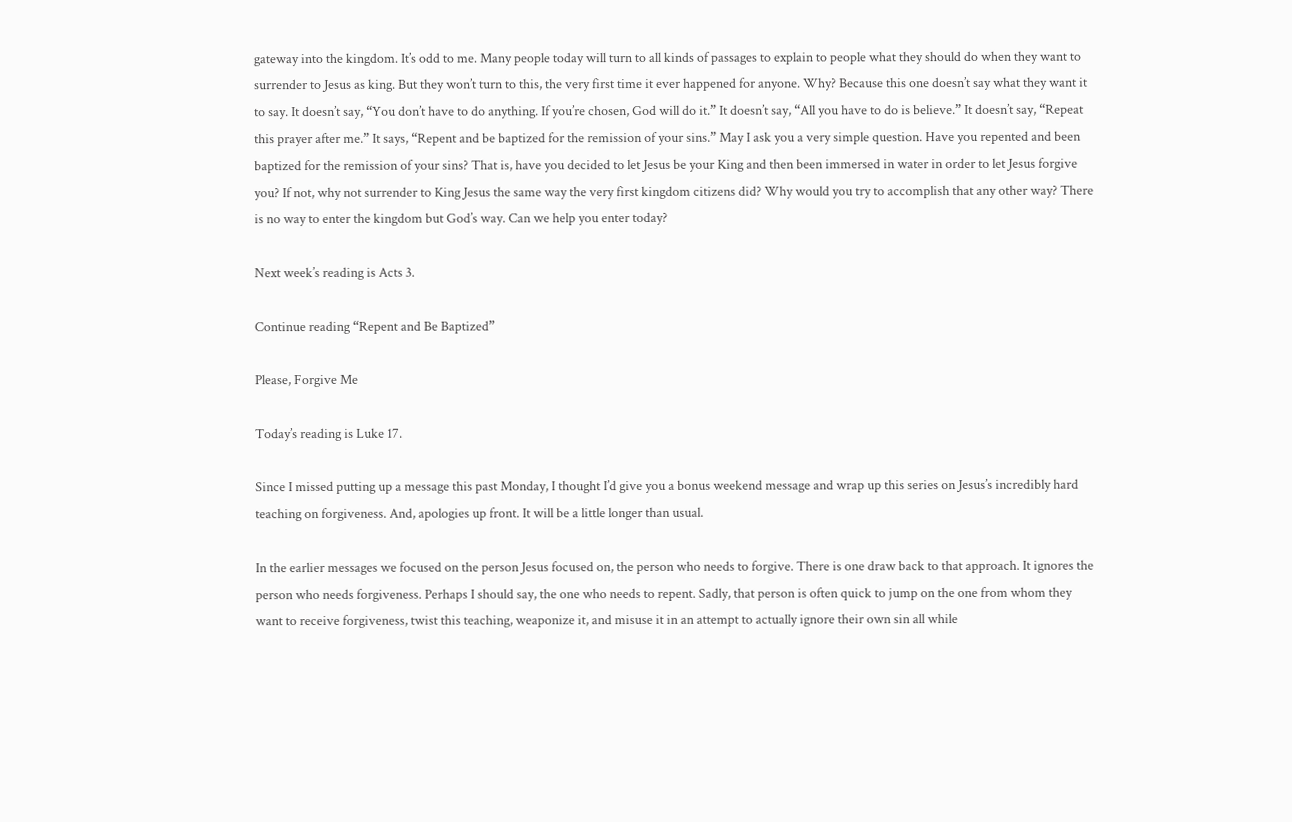gateway into the kingdom. It’s odd to me. Many people today will turn to all kinds of passages to explain to people what they should do when they want to surrender to Jesus as king. But they won’t turn to this, the very first time it ever happened for anyone. Why? Because this one doesn’t say what they want it to say. It doesn’t say, “You don’t have to do anything. If you’re chosen, God will do it.” It doesn’t say, “All you have to do is believe.” It doesn’t say, “Repeat this prayer after me.” It says, “Repent and be baptized for the remission of your sins.” May I ask you a very simple question. Have you repented and been baptized for the remission of your sins? That is, have you decided to let Jesus be your King and then been immersed in water in order to let Jesus forgive you? If not, why not surrender to King Jesus the same way the very first kingdom citizens did? Why would you try to accomplish that any other way? There is no way to enter the kingdom but God’s way. Can we help you enter today?

Next week’s reading is Acts 3.

Continue reading “Repent and Be Baptized”

Please, Forgive Me

Today’s reading is Luke 17.

Since I missed putting up a message this past Monday, I thought I’d give you a bonus weekend message and wrap up this series on Jesus’s incredibly hard teaching on forgiveness. And, apologies up front. It will be a little longer than usual.

In the earlier messages we focused on the person Jesus focused on, the person who needs to forgive. There is one draw back to that approach. It ignores the person who needs forgiveness. Perhaps I should say, the one who needs to repent. Sadly, that person is often quick to jump on the one from whom they want to receive forgiveness, twist this teaching, weaponize it, and misuse it in an attempt to actually ignore their own sin all while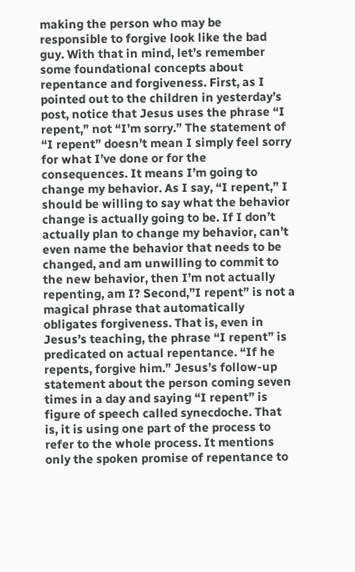making the person who may be responsible to forgive look like the bad guy. With that in mind, let’s remember some foundational concepts about repentance and forgiveness. First, as I pointed out to the children in yesterday’s post, notice that Jesus uses the phrase “I repent,” not “I’m sorry.” The statement of “I repent” doesn’t mean I simply feel sorry for what I’ve done or for the consequences. It means I’m going to change my behavior. As I say, “I repent,” I should be willing to say what the behavior change is actually going to be. If I don’t actually plan to change my behavior, can’t even name the behavior that needs to be changed, and am unwilling to commit to the new behavior, then I’m not actually repenting, am I? Second,”I repent” is not a magical phrase that automatically obligates forgiveness. That is, even in Jesus’s teaching, the phrase “I repent” is predicated on actual repentance. “If he repents, forgive him.” Jesus’s follow-up statement about the person coming seven times in a day and saying “I repent” is figure of speech called synecdoche. That is, it is using one part of the process to refer to the whole process. It mentions only the spoken promise of repentance to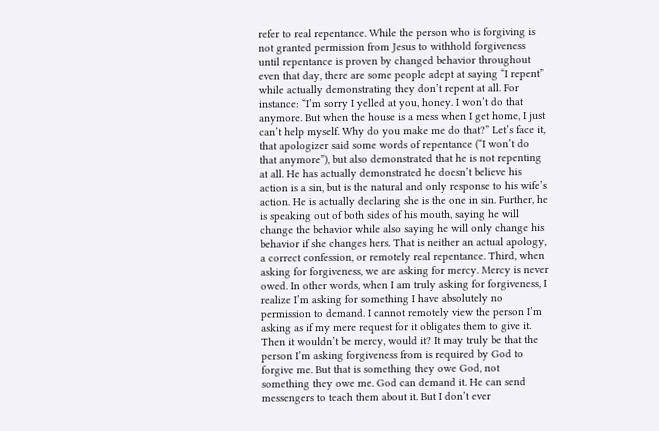refer to real repentance. While the person who is forgiving is not granted permission from Jesus to withhold forgiveness until repentance is proven by changed behavior throughout even that day, there are some people adept at saying “I repent” while actually demonstrating they don’t repent at all. For instance: “I’m sorry I yelled at you, honey. I won’t do that anymore. But when the house is a mess when I get home, I just can’t help myself. Why do you make me do that?” Let’s face it, that apologizer said some words of repentance (“I won’t do that anymore”), but also demonstrated that he is not repenting at all. He has actually demonstrated he doesn’t believe his action is a sin, but is the natural and only response to his wife’s action. He is actually declaring she is the one in sin. Further, he is speaking out of both sides of his mouth, saying he will change the behavior while also saying he will only change his behavior if she changes hers. That is neither an actual apology, a correct confession, or remotely real repentance. Third, when asking for forgiveness, we are asking for mercy. Mercy is never owed. In other words, when I am truly asking for forgiveness, I realize I’m asking for something I have absolutely no permission to demand. I cannot remotely view the person I’m asking as if my mere request for it obligates them to give it. Then it wouldn’t be mercy, would it? It may truly be that the person I’m asking forgiveness from is required by God to forgive me. But that is something they owe God, not something they owe me. God can demand it. He can send messengers to teach them about it. But I don’t ever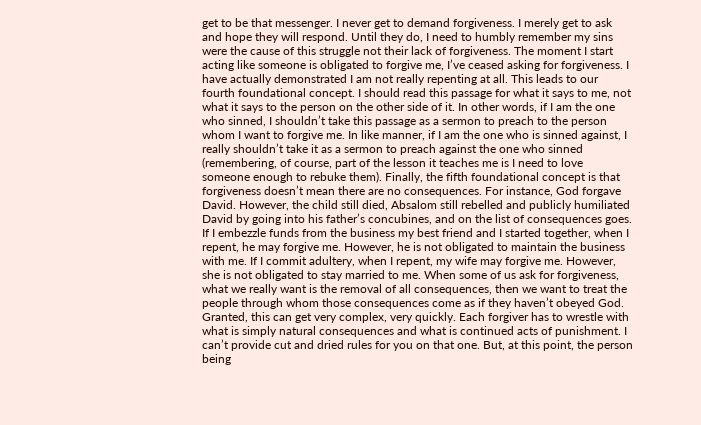get to be that messenger. I never get to demand forgiveness. I merely get to ask and hope they will respond. Until they do, I need to humbly remember my sins were the cause of this struggle not their lack of forgiveness. The moment I start acting like someone is obligated to forgive me, I’ve ceased asking for forgiveness. I have actually demonstrated I am not really repenting at all. This leads to our fourth foundational concept. I should read this passage for what it says to me, not what it says to the person on the other side of it. In other words, if I am the one who sinned, I shouldn’t take this passage as a sermon to preach to the person whom I want to forgive me. In like manner, if I am the one who is sinned against, I really shouldn’t take it as a sermon to preach against the one who sinned (remembering, of course, part of the lesson it teaches me is I need to love someone enough to rebuke them). Finally, the fifth foundational concept is that forgiveness doesn’t mean there are no consequences. For instance, God forgave David. However, the child still died, Absalom still rebelled and publicly humiliated David by going into his father’s concubines, and on the list of consequences goes. If I embezzle funds from the business my best friend and I started together, when I repent, he may forgive me. However, he is not obligated to maintain the business with me. If I commit adultery, when I repent, my wife may forgive me. However, she is not obligated to stay married to me. When some of us ask for forgiveness, what we really want is the removal of all consequences, then we want to treat the people through whom those consequences come as if they haven’t obeyed God. Granted, this can get very complex, very quickly. Each forgiver has to wrestle with what is simply natural consequences and what is continued acts of punishment. I can’t provide cut and dried rules for you on that one. But, at this point, the person being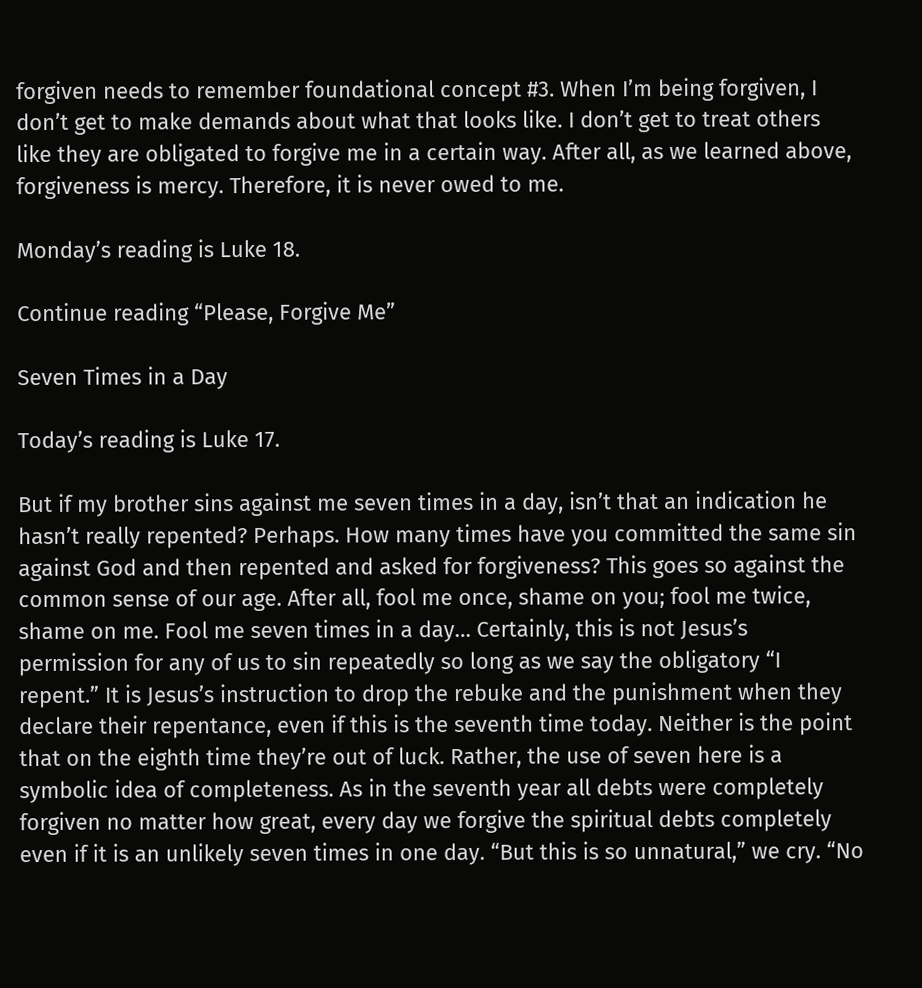forgiven needs to remember foundational concept #3. When I’m being forgiven, I don’t get to make demands about what that looks like. I don’t get to treat others like they are obligated to forgive me in a certain way. After all, as we learned above, forgiveness is mercy. Therefore, it is never owed to me.

Monday’s reading is Luke 18.

Continue reading “Please, Forgive Me”

Seven Times in a Day

Today’s reading is Luke 17.

But if my brother sins against me seven times in a day, isn’t that an indication he hasn’t really repented? Perhaps. How many times have you committed the same sin against God and then repented and asked for forgiveness? This goes so against the common sense of our age. After all, fool me once, shame on you; fool me twice, shame on me. Fool me seven times in a day… Certainly, this is not Jesus’s permission for any of us to sin repeatedly so long as we say the obligatory “I repent.” It is Jesus’s instruction to drop the rebuke and the punishment when they declare their repentance, even if this is the seventh time today. Neither is the point that on the eighth time they’re out of luck. Rather, the use of seven here is a symbolic idea of completeness. As in the seventh year all debts were completely forgiven no matter how great, every day we forgive the spiritual debts completely even if it is an unlikely seven times in one day. “But this is so unnatural,” we cry. “No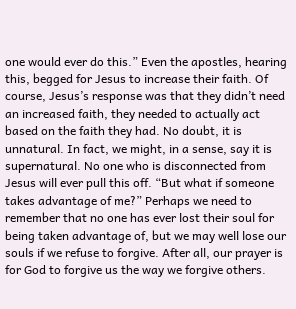one would ever do this.” Even the apostles, hearing this, begged for Jesus to increase their faith. Of course, Jesus’s response was that they didn’t need an increased faith, they needed to actually act based on the faith they had. No doubt, it is unnatural. In fact, we might, in a sense, say it is supernatural. No one who is disconnected from Jesus will ever pull this off. “But what if someone takes advantage of me?” Perhaps we need to remember that no one has ever lost their soul for being taken advantage of, but we may well lose our souls if we refuse to forgive. After all, our prayer is for God to forgive us the way we forgive others.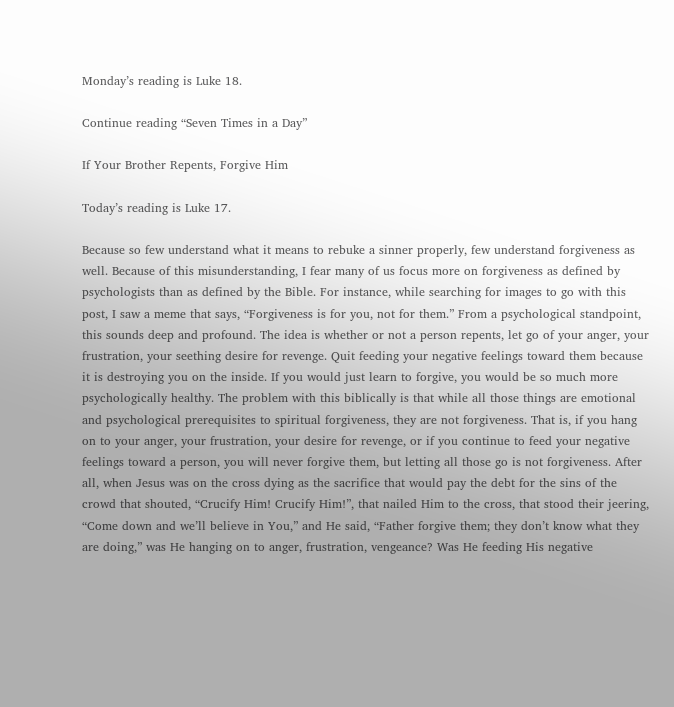Monday’s reading is Luke 18.

Continue reading “Seven Times in a Day”

If Your Brother Repents, Forgive Him

Today’s reading is Luke 17.

Because so few understand what it means to rebuke a sinner properly, few understand forgiveness as well. Because of this misunderstanding, I fear many of us focus more on forgiveness as defined by psychologists than as defined by the Bible. For instance, while searching for images to go with this post, I saw a meme that says, “Forgiveness is for you, not for them.” From a psychological standpoint, this sounds deep and profound. The idea is whether or not a person repents, let go of your anger, your frustration, your seething desire for revenge. Quit feeding your negative feelings toward them because it is destroying you on the inside. If you would just learn to forgive, you would be so much more psychologically healthy. The problem with this biblically is that while all those things are emotional and psychological prerequisites to spiritual forgiveness, they are not forgiveness. That is, if you hang on to your anger, your frustration, your desire for revenge, or if you continue to feed your negative feelings toward a person, you will never forgive them, but letting all those go is not forgiveness. After all, when Jesus was on the cross dying as the sacrifice that would pay the debt for the sins of the crowd that shouted, “Crucify Him! Crucify Him!”, that nailed Him to the cross, that stood their jeering, “Come down and we’ll believe in You,” and He said, “Father forgive them; they don’t know what they are doing,” was He hanging on to anger, frustration, vengeance? Was He feeding His negative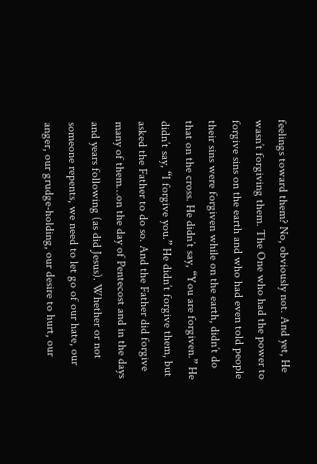feelings toward them? No, obviously not. And yet, He wasn’t forgiving them. The One who had the power to forgive sins on the earth and who had even told people their sins were forgiven while on the earth, didn’t do that on the cross. He didn’t say, “You are forgiven.” He didn’t say, “I forgive you.” He didn’t forgive them, but asked the Father to do so. And the Father did forgive many of them…on the day of Pentecost and in the days and years following (as did Jesus). Whether or not someone repents, we need to let go of our hate, our anger, our grudge-holding, our desire to hurt, our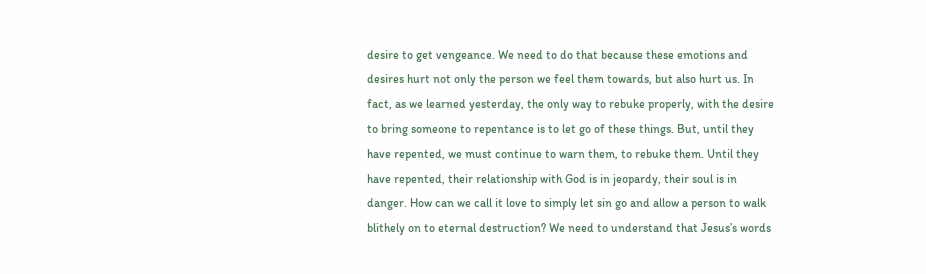desire to get vengeance. We need to do that because these emotions and desires hurt not only the person we feel them towards, but also hurt us. In fact, as we learned yesterday, the only way to rebuke properly, with the desire to bring someone to repentance is to let go of these things. But, until they have repented, we must continue to warn them, to rebuke them. Until they have repented, their relationship with God is in jeopardy, their soul is in danger. How can we call it love to simply let sin go and allow a person to walk blithely on to eternal destruction? We need to understand that Jesus’s words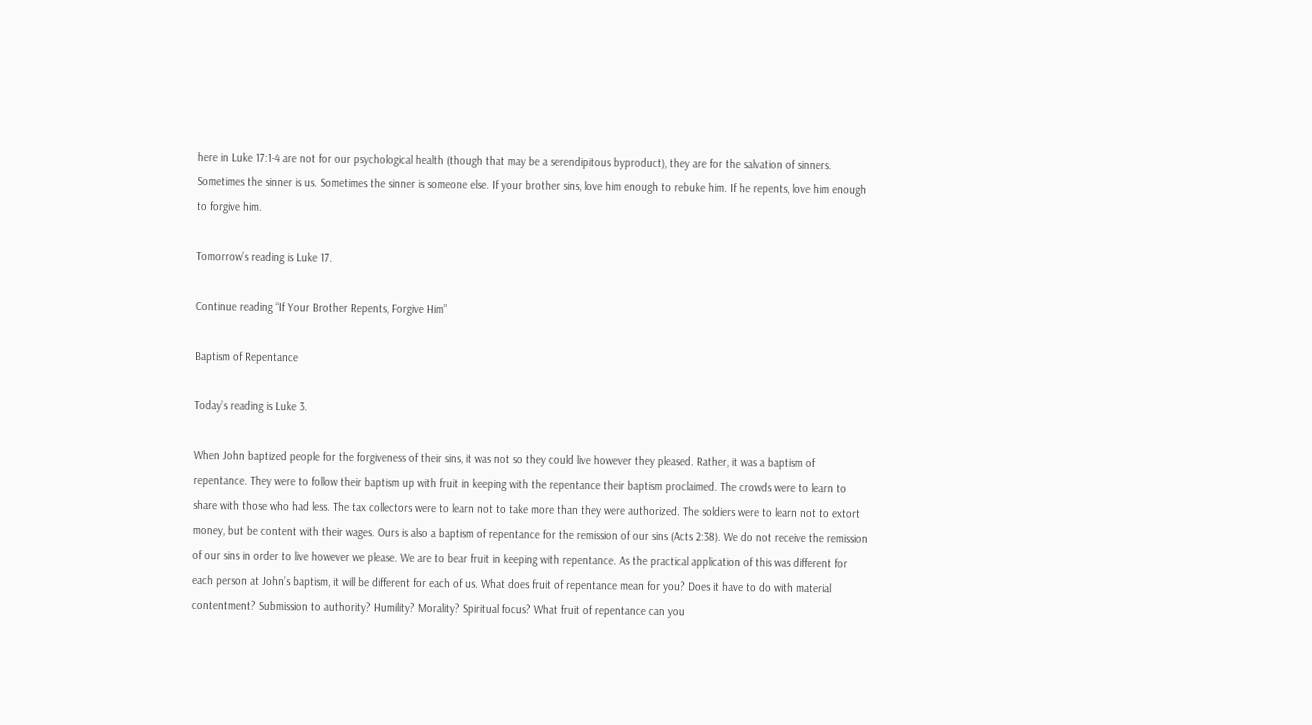here in Luke 17:1-4 are not for our psychological health (though that may be a serendipitous byproduct), they are for the salvation of sinners. Sometimes the sinner is us. Sometimes the sinner is someone else. If your brother sins, love him enough to rebuke him. If he repents, love him enough to forgive him.

Tomorrow’s reading is Luke 17.

Continue reading “If Your Brother Repents, Forgive Him”

Baptism of Repentance

Today’s reading is Luke 3.

When John baptized people for the forgiveness of their sins, it was not so they could live however they pleased. Rather, it was a baptism of repentance. They were to follow their baptism up with fruit in keeping with the repentance their baptism proclaimed. The crowds were to learn to share with those who had less. The tax collectors were to learn not to take more than they were authorized. The soldiers were to learn not to extort money, but be content with their wages. Ours is also a baptism of repentance for the remission of our sins (Acts 2:38). We do not receive the remission of our sins in order to live however we please. We are to bear fruit in keeping with repentance. As the practical application of this was different for each person at John’s baptism, it will be different for each of us. What does fruit of repentance mean for you? Does it have to do with material contentment? Submission to authority? Humility? Morality? Spiritual focus? What fruit of repentance can you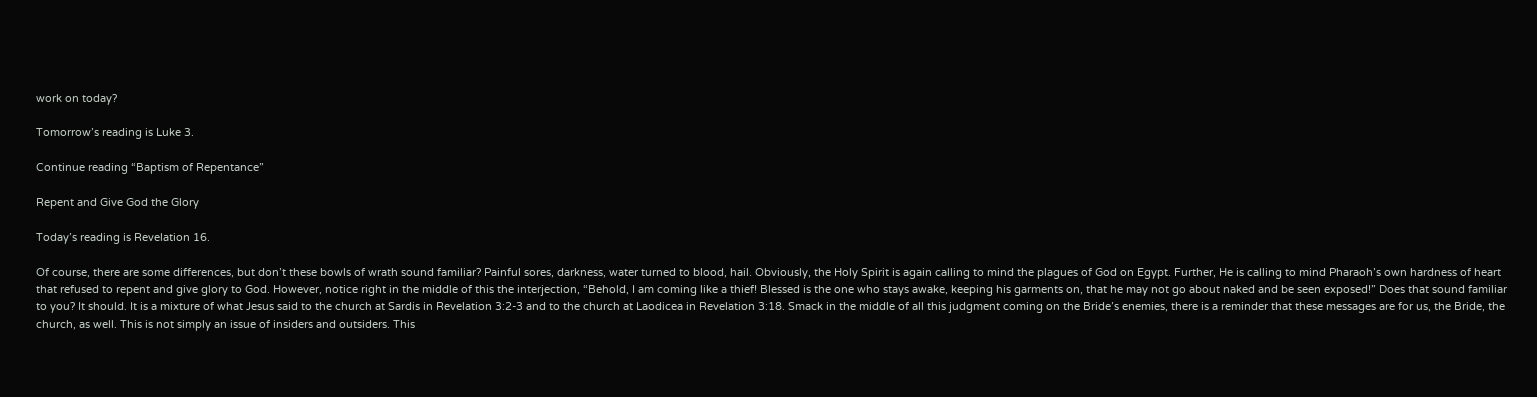work on today?

Tomorrow’s reading is Luke 3.

Continue reading “Baptism of Repentance”

Repent and Give God the Glory

Today’s reading is Revelation 16.

Of course, there are some differences, but don’t these bowls of wrath sound familiar? Painful sores, darkness, water turned to blood, hail. Obviously, the Holy Spirit is again calling to mind the plagues of God on Egypt. Further, He is calling to mind Pharaoh’s own hardness of heart that refused to repent and give glory to God. However, notice right in the middle of this the interjection, “Behold, I am coming like a thief! Blessed is the one who stays awake, keeping his garments on, that he may not go about naked and be seen exposed!” Does that sound familiar to you? It should. It is a mixture of what Jesus said to the church at Sardis in Revelation 3:2-3 and to the church at Laodicea in Revelation 3:18. Smack in the middle of all this judgment coming on the Bride’s enemies, there is a reminder that these messages are for us, the Bride, the church, as well. This is not simply an issue of insiders and outsiders. This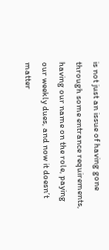is not just an issue of having gone through some entrance requirements, having our name on the role, paying our weekly dues, and now it doesn’t matter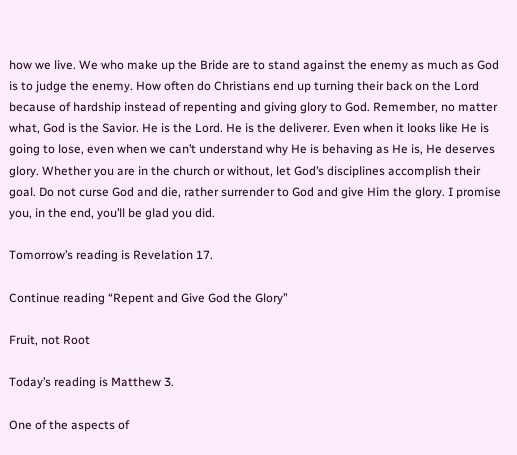how we live. We who make up the Bride are to stand against the enemy as much as God is to judge the enemy. How often do Christians end up turning their back on the Lord because of hardship instead of repenting and giving glory to God. Remember, no matter what, God is the Savior. He is the Lord. He is the deliverer. Even when it looks like He is going to lose, even when we can’t understand why He is behaving as He is, He deserves glory. Whether you are in the church or without, let God’s disciplines accomplish their goal. Do not curse God and die, rather surrender to God and give Him the glory. I promise you, in the end, you’ll be glad you did.

Tomorrow’s reading is Revelation 17.

Continue reading “Repent and Give God the Glory”

Fruit, not Root

Today’s reading is Matthew 3.

One of the aspects of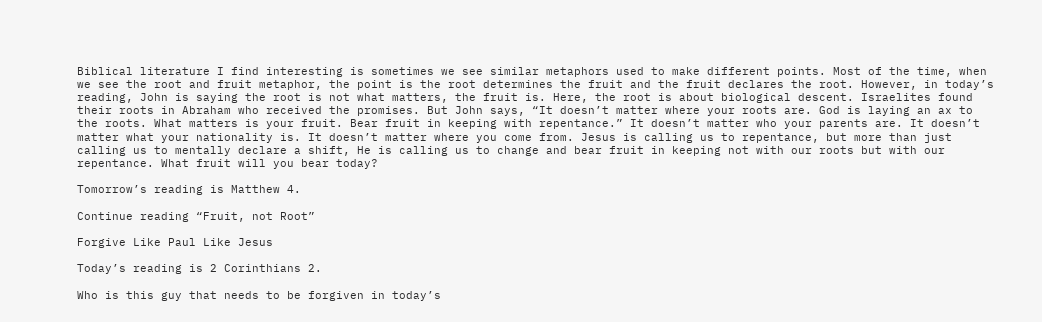Biblical literature I find interesting is sometimes we see similar metaphors used to make different points. Most of the time, when we see the root and fruit metaphor, the point is the root determines the fruit and the fruit declares the root. However, in today’s reading, John is saying the root is not what matters, the fruit is. Here, the root is about biological descent. Israelites found their roots in Abraham who received the promises. But John says, “It doesn’t matter where your roots are. God is laying an ax to the roots. What matters is your fruit. Bear fruit in keeping with repentance.” It doesn’t matter who your parents are. It doesn’t matter what your nationality is. It doesn’t matter where you come from. Jesus is calling us to repentance, but more than just calling us to mentally declare a shift, He is calling us to change and bear fruit in keeping not with our roots but with our repentance. What fruit will you bear today?

Tomorrow’s reading is Matthew 4.

Continue reading “Fruit, not Root”

Forgive Like Paul Like Jesus

Today’s reading is 2 Corinthians 2.

Who is this guy that needs to be forgiven in today’s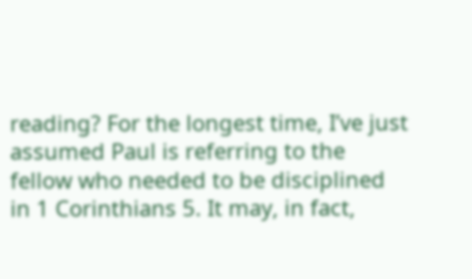reading? For the longest time, I’ve just assumed Paul is referring to the fellow who needed to be disciplined in 1 Corinthians 5. It may, in fact,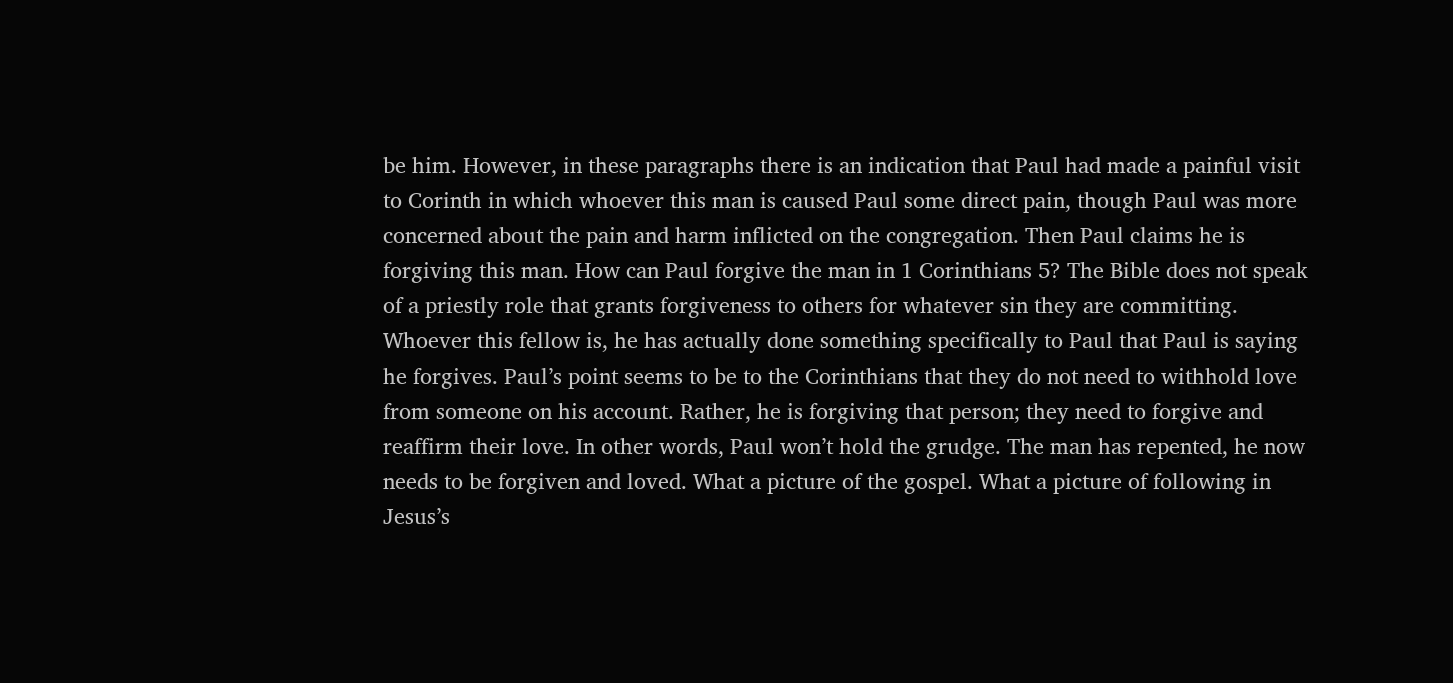be him. However, in these paragraphs there is an indication that Paul had made a painful visit to Corinth in which whoever this man is caused Paul some direct pain, though Paul was more concerned about the pain and harm inflicted on the congregation. Then Paul claims he is forgiving this man. How can Paul forgive the man in 1 Corinthians 5? The Bible does not speak of a priestly role that grants forgiveness to others for whatever sin they are committing. Whoever this fellow is, he has actually done something specifically to Paul that Paul is saying he forgives. Paul’s point seems to be to the Corinthians that they do not need to withhold love from someone on his account. Rather, he is forgiving that person; they need to forgive and reaffirm their love. In other words, Paul won’t hold the grudge. The man has repented, he now needs to be forgiven and loved. What a picture of the gospel. What a picture of following in Jesus’s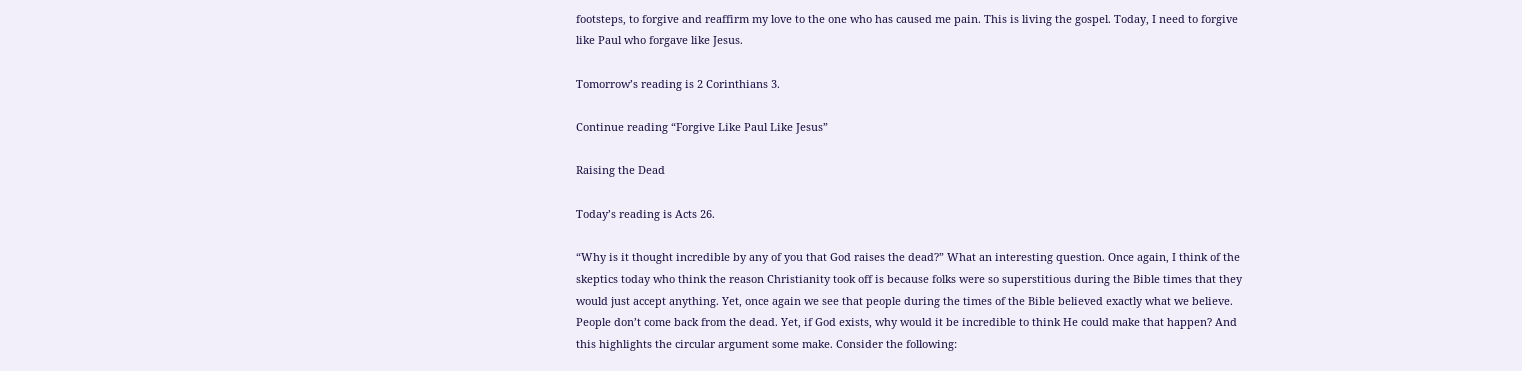footsteps, to forgive and reaffirm my love to the one who has caused me pain. This is living the gospel. Today, I need to forgive like Paul who forgave like Jesus.

Tomorrow’s reading is 2 Corinthians 3.

Continue reading “Forgive Like Paul Like Jesus”

Raising the Dead

Today’s reading is Acts 26.

“Why is it thought incredible by any of you that God raises the dead?” What an interesting question. Once again, I think of the skeptics today who think the reason Christianity took off is because folks were so superstitious during the Bible times that they would just accept anything. Yet, once again we see that people during the times of the Bible believed exactly what we believe. People don’t come back from the dead. Yet, if God exists, why would it be incredible to think He could make that happen? And this highlights the circular argument some make. Consider the following: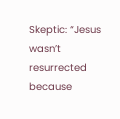Skeptic: “Jesus wasn’t resurrected because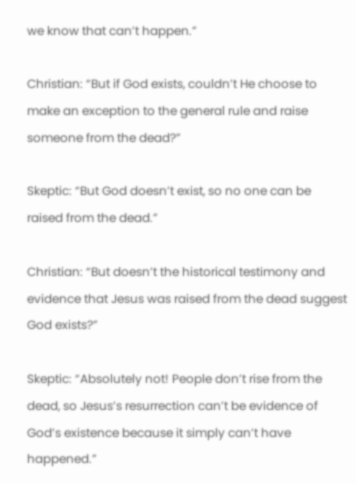we know that can’t happen.”

Christian: “But if God exists, couldn’t He choose to make an exception to the general rule and raise someone from the dead?”

Skeptic: “But God doesn’t exist, so no one can be raised from the dead.”

Christian: “But doesn’t the historical testimony and evidence that Jesus was raised from the dead suggest God exists?”

Skeptic: “Absolutely not! People don’t rise from the dead, so Jesus’s resurrection can’t be evidence of God’s existence because it simply can’t have happened.”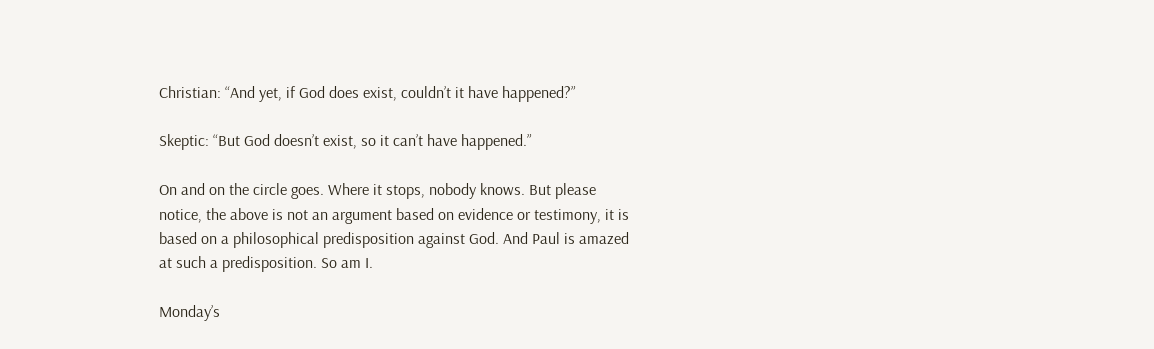Christian: “And yet, if God does exist, couldn’t it have happened?”

Skeptic: “But God doesn’t exist, so it can’t have happened.”

On and on the circle goes. Where it stops, nobody knows. But please notice, the above is not an argument based on evidence or testimony, it is based on a philosophical predisposition against God. And Paul is amazed at such a predisposition. So am I.

Monday’s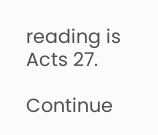reading is Acts 27.

Continue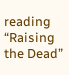reading “Raising the Dead”